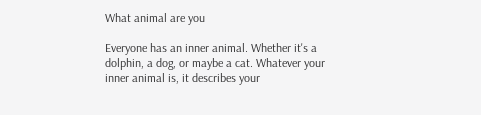What animal are you

Everyone has an inner animal. Whether it's a dolphin, a dog, or maybe a cat. Whatever your inner animal is, it describes your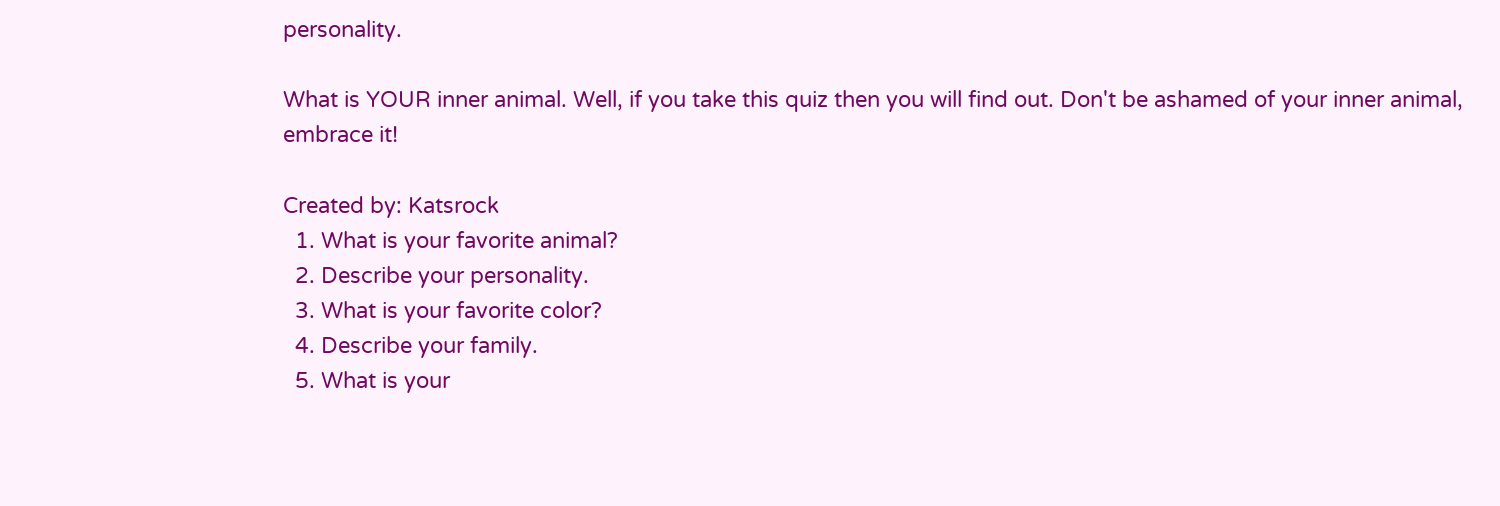personality.

What is YOUR inner animal. Well, if you take this quiz then you will find out. Don't be ashamed of your inner animal, embrace it!

Created by: Katsrock
  1. What is your favorite animal?
  2. Describe your personality.
  3. What is your favorite color?
  4. Describe your family.
  5. What is your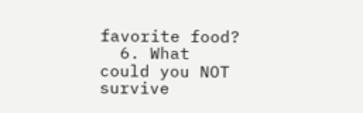favorite food?
  6. What could you NOT survive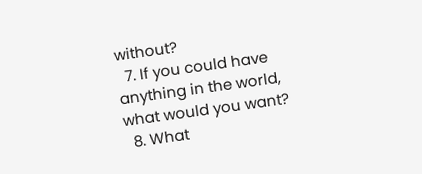without?
  7. If you could have anything in the world, what would you want?
  8. What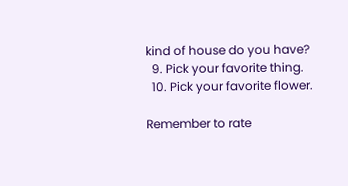kind of house do you have?
  9. Pick your favorite thing.
  10. Pick your favorite flower.

Remember to rate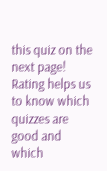this quiz on the next page!
Rating helps us to know which quizzes are good and which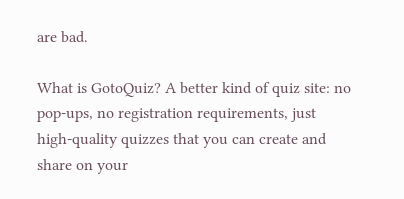are bad.

What is GotoQuiz? A better kind of quiz site: no pop-ups, no registration requirements, just high-quality quizzes that you can create and share on your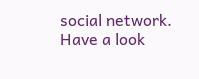social network. Have a look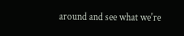around and see what we're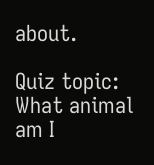about.

Quiz topic: What animal am I